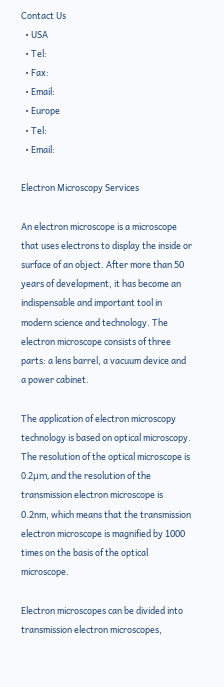Contact Us
  • USA
  • Tel:
  • Fax:
  • Email:
  • Europe
  • Tel:
  • Email:

Electron Microscopy Services

An electron microscope is a microscope that uses electrons to display the inside or surface of an object. After more than 50 years of development, it has become an indispensable and important tool in modern science and technology. The electron microscope consists of three parts: a lens barrel, a vacuum device and a power cabinet.

The application of electron microscopy technology is based on optical microscopy. The resolution of the optical microscope is 0.2μm, and the resolution of the transmission electron microscope is 0.2nm, which means that the transmission electron microscope is magnified by 1000 times on the basis of the optical microscope.

Electron microscopes can be divided into transmission electron microscopes,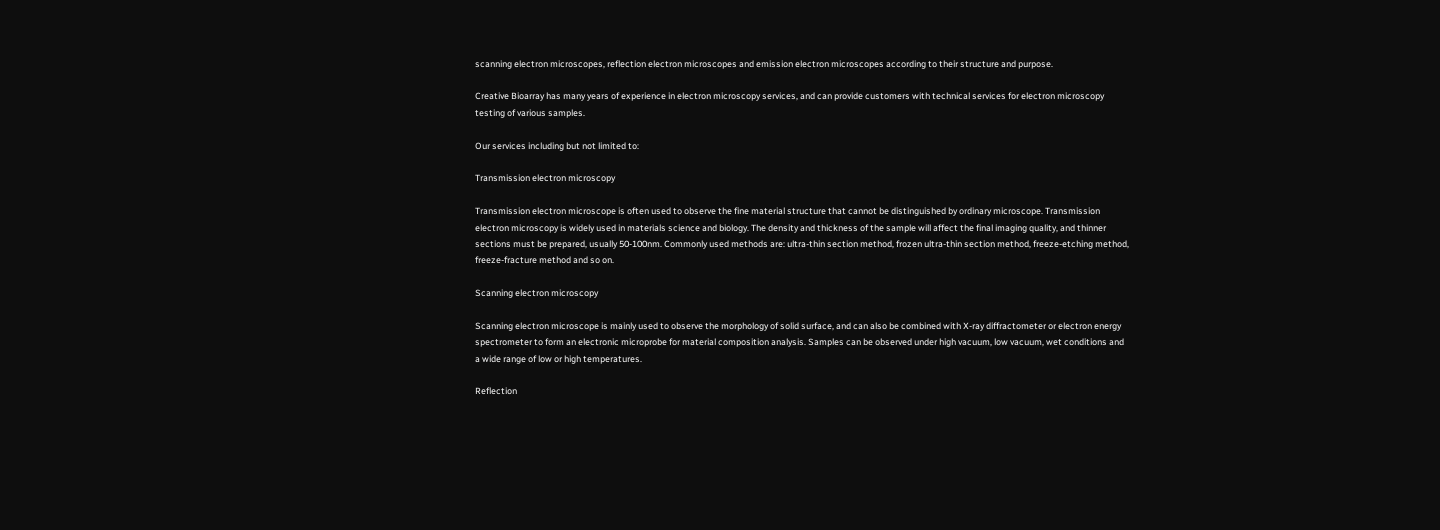scanning electron microscopes, reflection electron microscopes and emission electron microscopes according to their structure and purpose.

Creative Bioarray has many years of experience in electron microscopy services, and can provide customers with technical services for electron microscopy testing of various samples.

Our services including but not limited to:

Transmission electron microscopy

Transmission electron microscope is often used to observe the fine material structure that cannot be distinguished by ordinary microscope. Transmission electron microscopy is widely used in materials science and biology. The density and thickness of the sample will affect the final imaging quality, and thinner sections must be prepared, usually 50-100nm. Commonly used methods are: ultra-thin section method, frozen ultra-thin section method, freeze-etching method, freeze-fracture method and so on.

Scanning electron microscopy

Scanning electron microscope is mainly used to observe the morphology of solid surface, and can also be combined with X-ray diffractometer or electron energy spectrometer to form an electronic microprobe for material composition analysis. Samples can be observed under high vacuum, low vacuum, wet conditions and a wide range of low or high temperatures.

Reflection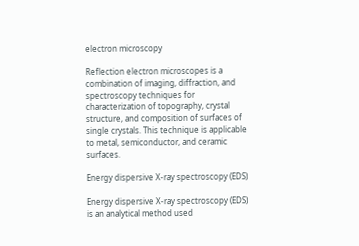electron microscopy

Reflection electron microscopes is a combination of imaging, diffraction, and spectroscopy techniques for characterization of topography, crystal structure, and composition of surfaces of single crystals. This technique is applicable to metal, semiconductor, and ceramic surfaces.

Energy dispersive X-ray spectroscopy (EDS)

Energy dispersive X-ray spectroscopy (EDS) is an analytical method used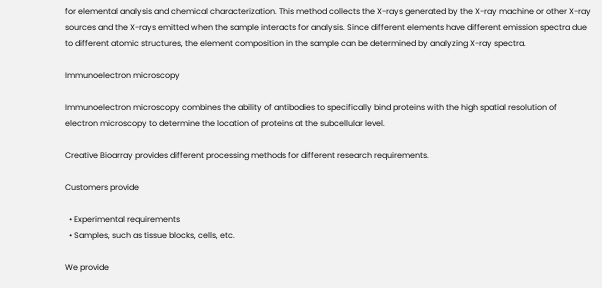for elemental analysis and chemical characterization. This method collects the X-rays generated by the X-ray machine or other X-ray sources and the X-rays emitted when the sample interacts for analysis. Since different elements have different emission spectra due to different atomic structures, the element composition in the sample can be determined by analyzing X-ray spectra.

Immunoelectron microscopy

Immunoelectron microscopy combines the ability of antibodies to specifically bind proteins with the high spatial resolution of electron microscopy to determine the location of proteins at the subcellular level.

Creative Bioarray provides different processing methods for different research requirements.

Customers provide

  • Experimental requirements
  • Samples, such as tissue blocks, cells, etc.

We provide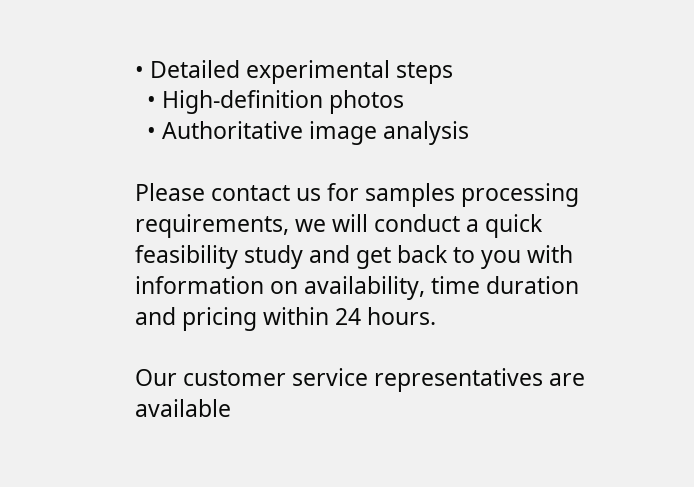• Detailed experimental steps
  • High-definition photos
  • Authoritative image analysis

Please contact us for samples processing requirements, we will conduct a quick feasibility study and get back to you with information on availability, time duration and pricing within 24 hours.

Our customer service representatives are available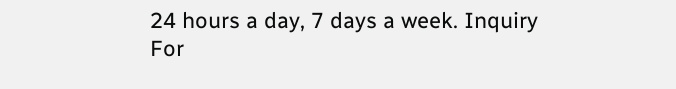24 hours a day, 7 days a week. Inquiry
For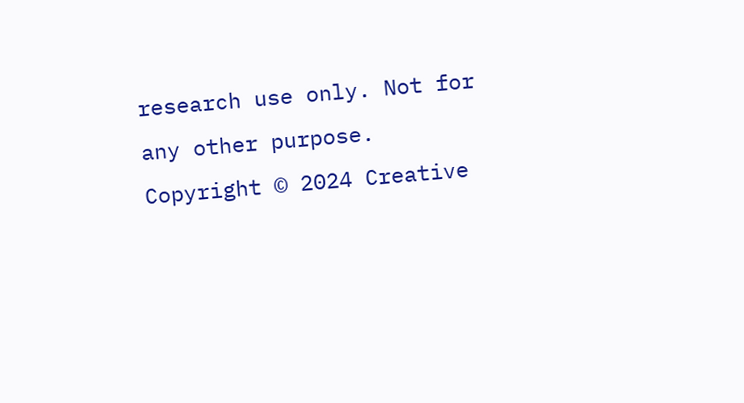research use only. Not for any other purpose.
Copyright © 2024 Creative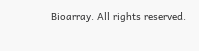Bioarray. All rights reserved.